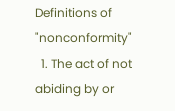Definitions of "nonconformity"
  1. The act of not abiding by or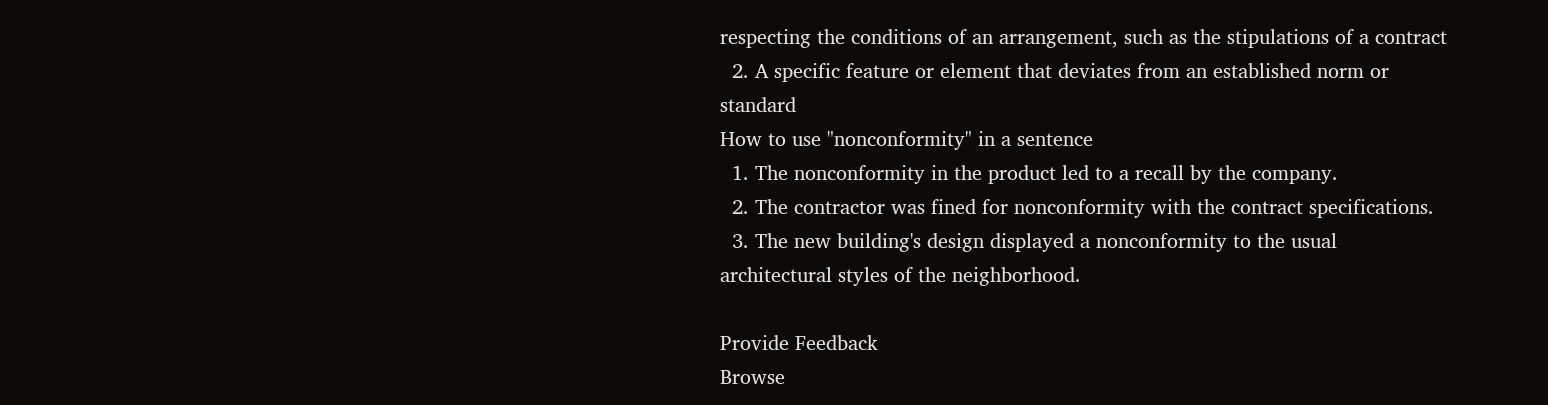respecting the conditions of an arrangement, such as the stipulations of a contract
  2. A specific feature or element that deviates from an established norm or standard
How to use "nonconformity" in a sentence
  1. The nonconformity in the product led to a recall by the company.
  2. The contractor was fined for nonconformity with the contract specifications.
  3. The new building's design displayed a nonconformity to the usual architectural styles of the neighborhood.

Provide Feedback
Browse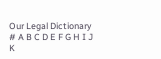Our Legal Dictionary
# A B C D E F G H I J K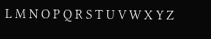L M N O P Q R S T U V W X Y Z